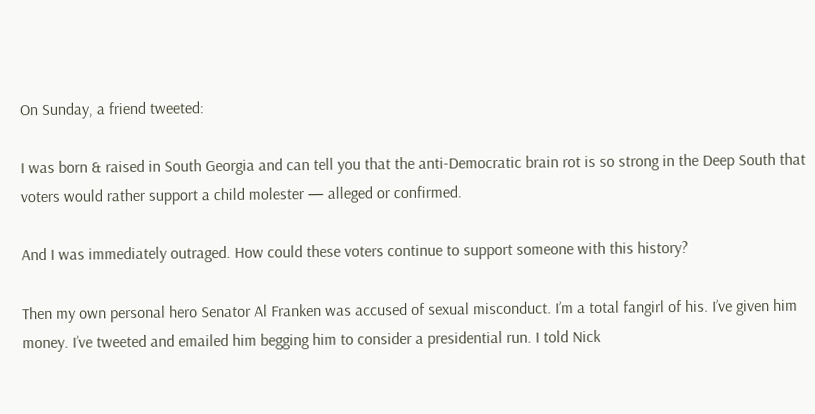On Sunday, a friend tweeted:

I was born & raised in South Georgia and can tell you that the anti-Democratic brain rot is so strong in the Deep South that voters would rather support a child molester — alleged or confirmed.

And I was immediately outraged. How could these voters continue to support someone with this history?

Then my own personal hero Senator Al Franken was accused of sexual misconduct. I’m a total fangirl of his. I’ve given him money. I’ve tweeted and emailed him begging him to consider a presidential run. I told Nick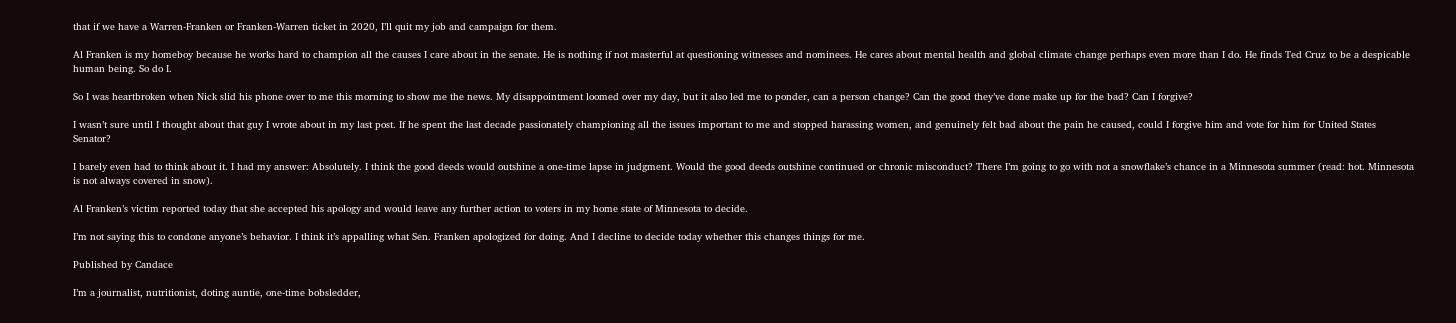that if we have a Warren-Franken or Franken-Warren ticket in 2020, I’ll quit my job and campaign for them.

Al Franken is my homeboy because he works hard to champion all the causes I care about in the senate. He is nothing if not masterful at questioning witnesses and nominees. He cares about mental health and global climate change perhaps even more than I do. He finds Ted Cruz to be a despicable human being. So do I.

So I was heartbroken when Nick slid his phone over to me this morning to show me the news. My disappointment loomed over my day, but it also led me to ponder, can a person change? Can the good they’ve done make up for the bad? Can I forgive?

I wasn’t sure until I thought about that guy I wrote about in my last post. If he spent the last decade passionately championing all the issues important to me and stopped harassing women, and genuinely felt bad about the pain he caused, could I forgive him and vote for him for United States Senator?

I barely even had to think about it. I had my answer: Absolutely. I think the good deeds would outshine a one-time lapse in judgment. Would the good deeds outshine continued or chronic misconduct? There I’m going to go with not a snowflake’s chance in a Minnesota summer (read: hot. Minnesota is not always covered in snow).

Al Franken’s victim reported today that she accepted his apology and would leave any further action to voters in my home state of Minnesota to decide.

I’m not saying this to condone anyone’s behavior. I think it’s appalling what Sen. Franken apologized for doing. And I decline to decide today whether this changes things for me.

Published by Candace

I’m a journalist, nutritionist, doting auntie, one-time bobsledder,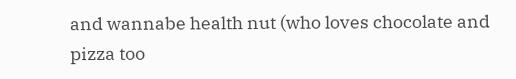and wannabe health nut (who loves chocolate and pizza too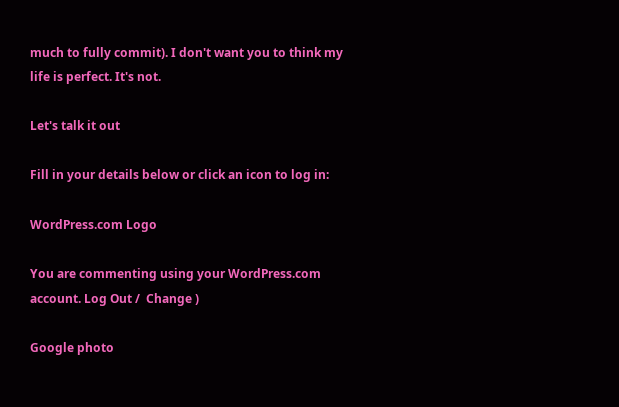much to fully commit). I don't want you to think my life is perfect. It's not.

Let's talk it out

Fill in your details below or click an icon to log in:

WordPress.com Logo

You are commenting using your WordPress.com account. Log Out /  Change )

Google photo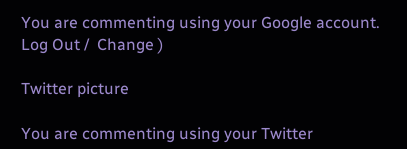You are commenting using your Google account. Log Out /  Change )

Twitter picture

You are commenting using your Twitter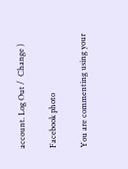account. Log Out /  Change )

Facebook photo

You are commenting using your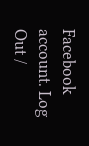Facebook account. Log Out /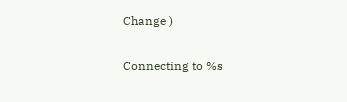Change )

Connecting to %s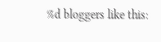%d bloggers like this: